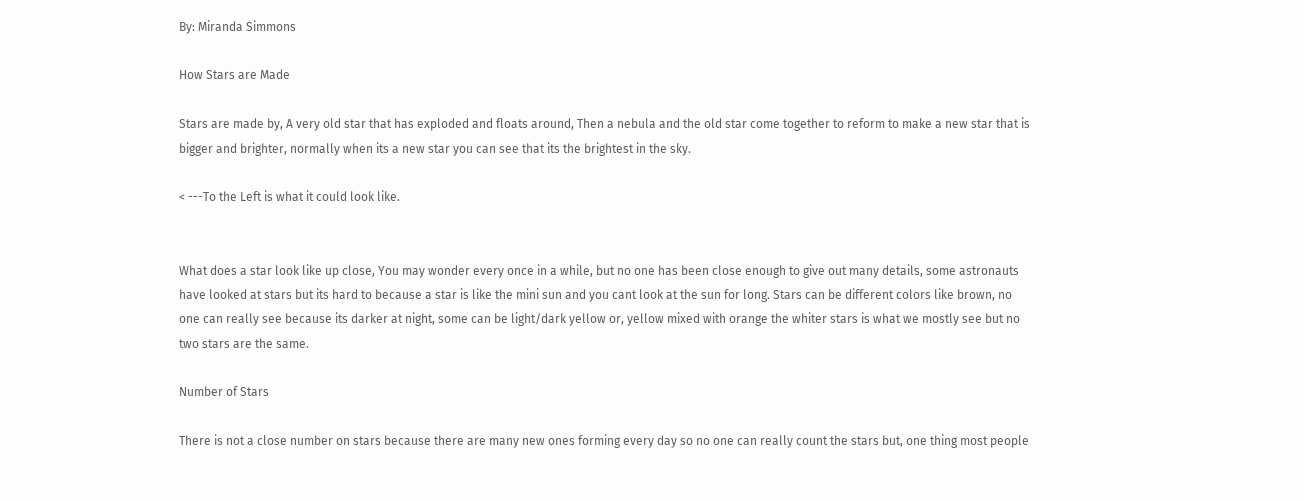By: Miranda Simmons

How Stars are Made

Stars are made by, A very old star that has exploded and floats around, Then a nebula and the old star come together to reform to make a new star that is bigger and brighter, normally when its a new star you can see that its the brightest in the sky.

< ---To the Left is what it could look like.


What does a star look like up close, You may wonder every once in a while, but no one has been close enough to give out many details, some astronauts have looked at stars but its hard to because a star is like the mini sun and you cant look at the sun for long. Stars can be different colors like brown, no one can really see because its darker at night, some can be light/dark yellow or, yellow mixed with orange the whiter stars is what we mostly see but no two stars are the same.

Number of Stars

There is not a close number on stars because there are many new ones forming every day so no one can really count the stars but, one thing most people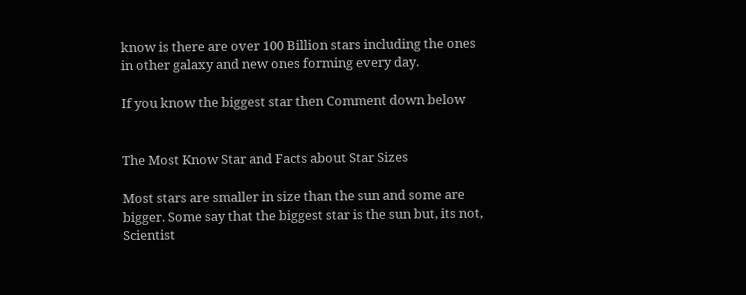know is there are over 100 Billion stars including the ones in other galaxy and new ones forming every day.

If you know the biggest star then Comment down below


The Most Know Star and Facts about Star Sizes

Most stars are smaller in size than the sun and some are bigger. Some say that the biggest star is the sun but, its not, Scientist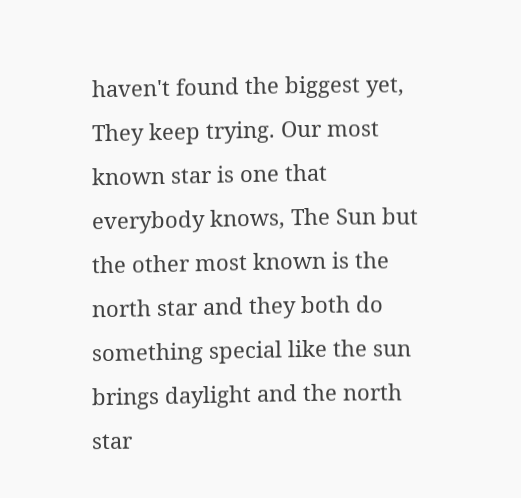haven't found the biggest yet, They keep trying. Our most known star is one that everybody knows, The Sun but the other most known is the north star and they both do something special like the sun brings daylight and the north star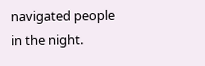navigated people in the night.